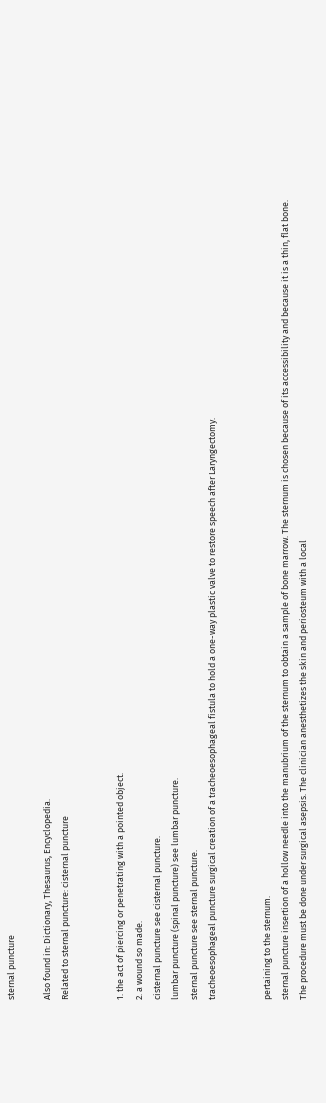sternal puncture

Also found in: Dictionary, Thesaurus, Encyclopedia.
Related to sternal puncture: cisternal puncture


1. the act of piercing or penetrating with a pointed object.
2. a wound so made.
cisternal puncture see cisternal puncture.
lumbar puncture (spinal puncture) see lumbar puncture.
sternal puncture see sternal puncture.
tracheoesophageal puncture surgical creation of a tracheoesophageal fistula to hold a one-way plastic valve to restore speech after Laryngectomy.


pertaining to the sternum.
sternal puncture insertion of a hollow needle into the manubrium of the sternum to obtain a sample of bone marrow. The sternum is chosen because of its accessibility and because it is a thin, flat bone. The procedure must be done under surgical asepsis. The clinician anesthetizes the skin and periosteum with a local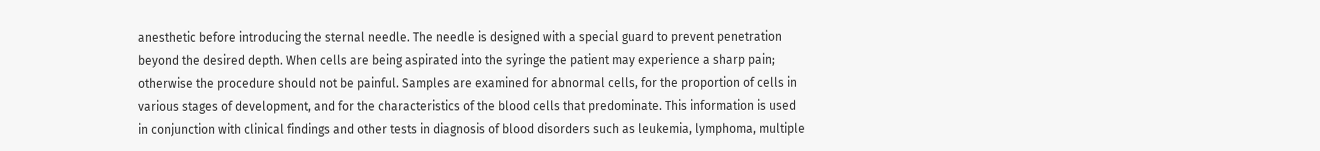anesthetic before introducing the sternal needle. The needle is designed with a special guard to prevent penetration beyond the desired depth. When cells are being aspirated into the syringe the patient may experience a sharp pain; otherwise the procedure should not be painful. Samples are examined for abnormal cells, for the proportion of cells in various stages of development, and for the characteristics of the blood cells that predominate. This information is used in conjunction with clinical findings and other tests in diagnosis of blood disorders such as leukemia, lymphoma, multiple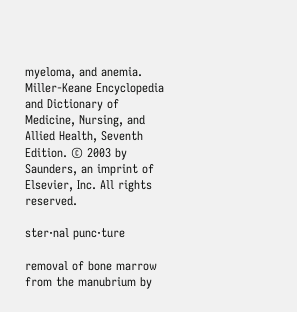myeloma, and anemia.
Miller-Keane Encyclopedia and Dictionary of Medicine, Nursing, and Allied Health, Seventh Edition. © 2003 by Saunders, an imprint of Elsevier, Inc. All rights reserved.

ster·nal punc·ture

removal of bone marrow from the manubrium by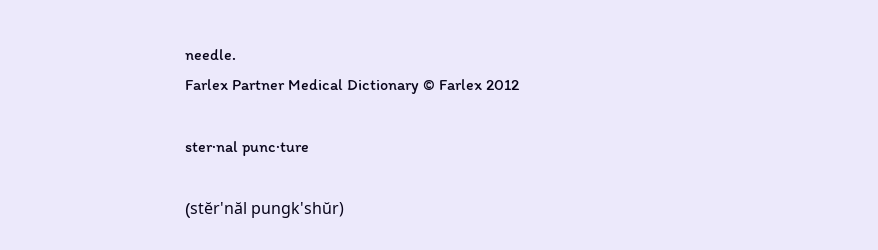needle.
Farlex Partner Medical Dictionary © Farlex 2012

ster·nal punc·ture

(stĕr'năl pungk'shŭr)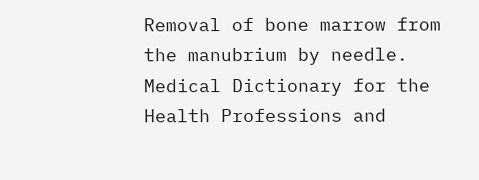Removal of bone marrow from the manubrium by needle.
Medical Dictionary for the Health Professions and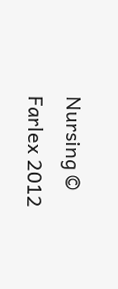Nursing © Farlex 2012